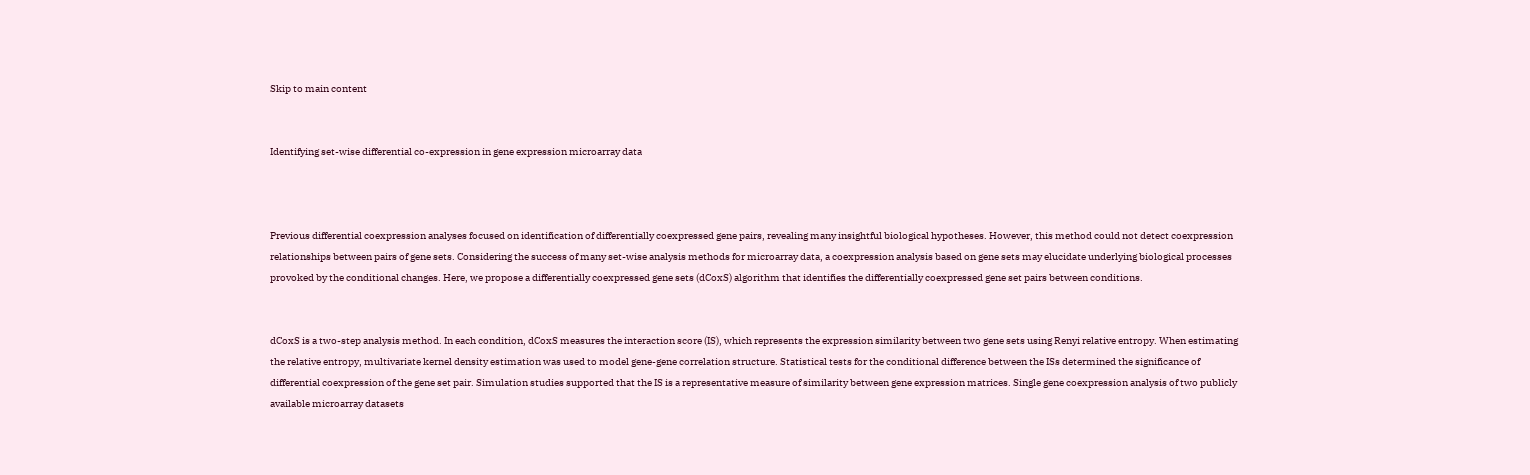Skip to main content


Identifying set-wise differential co-expression in gene expression microarray data



Previous differential coexpression analyses focused on identification of differentially coexpressed gene pairs, revealing many insightful biological hypotheses. However, this method could not detect coexpression relationships between pairs of gene sets. Considering the success of many set-wise analysis methods for microarray data, a coexpression analysis based on gene sets may elucidate underlying biological processes provoked by the conditional changes. Here, we propose a differentially coexpressed gene sets (dCoxS) algorithm that identifies the differentially coexpressed gene set pairs between conditions.


dCoxS is a two-step analysis method. In each condition, dCoxS measures the interaction score (IS), which represents the expression similarity between two gene sets using Renyi relative entropy. When estimating the relative entropy, multivariate kernel density estimation was used to model gene-gene correlation structure. Statistical tests for the conditional difference between the ISs determined the significance of differential coexpression of the gene set pair. Simulation studies supported that the IS is a representative measure of similarity between gene expression matrices. Single gene coexpression analysis of two publicly available microarray datasets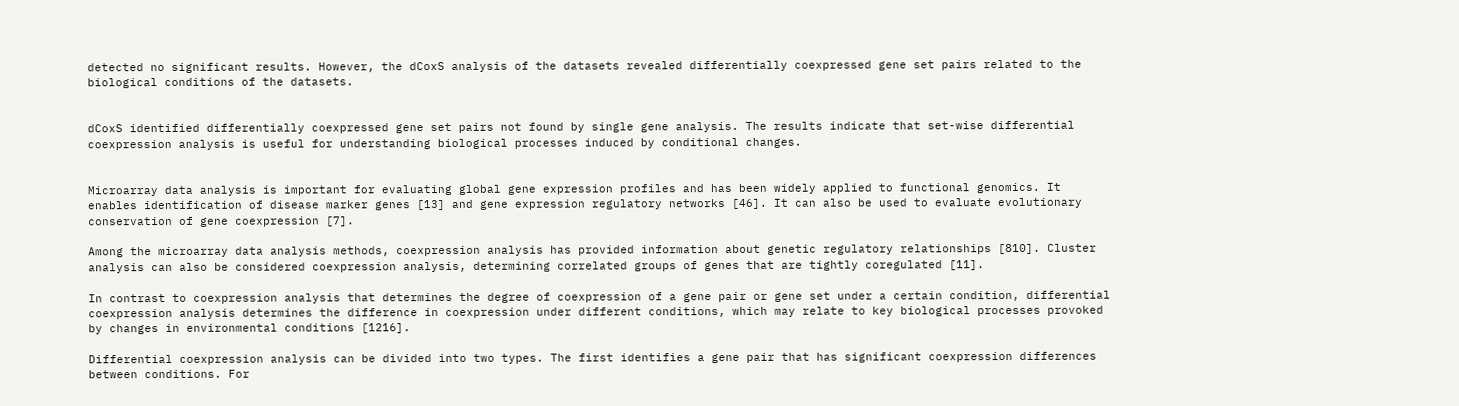detected no significant results. However, the dCoxS analysis of the datasets revealed differentially coexpressed gene set pairs related to the biological conditions of the datasets.


dCoxS identified differentially coexpressed gene set pairs not found by single gene analysis. The results indicate that set-wise differential coexpression analysis is useful for understanding biological processes induced by conditional changes.


Microarray data analysis is important for evaluating global gene expression profiles and has been widely applied to functional genomics. It enables identification of disease marker genes [13] and gene expression regulatory networks [46]. It can also be used to evaluate evolutionary conservation of gene coexpression [7].

Among the microarray data analysis methods, coexpression analysis has provided information about genetic regulatory relationships [810]. Cluster analysis can also be considered coexpression analysis, determining correlated groups of genes that are tightly coregulated [11].

In contrast to coexpression analysis that determines the degree of coexpression of a gene pair or gene set under a certain condition, differential coexpression analysis determines the difference in coexpression under different conditions, which may relate to key biological processes provoked by changes in environmental conditions [1216].

Differential coexpression analysis can be divided into two types. The first identifies a gene pair that has significant coexpression differences between conditions. For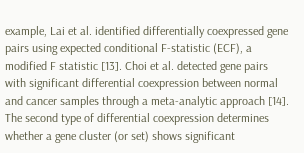example, Lai et al. identified differentially coexpressed gene pairs using expected conditional F-statistic (ECF), a modified F statistic [13]. Choi et al. detected gene pairs with significant differential coexpression between normal and cancer samples through a meta-analytic approach [14]. The second type of differential coexpression determines whether a gene cluster (or set) shows significant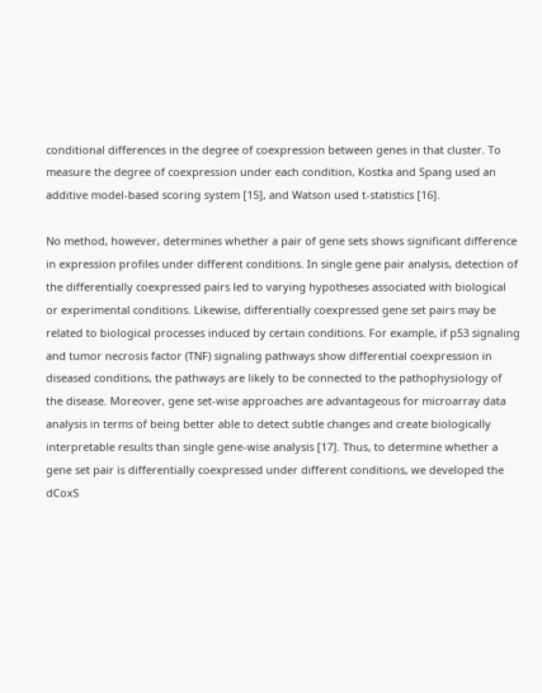conditional differences in the degree of coexpression between genes in that cluster. To measure the degree of coexpression under each condition, Kostka and Spang used an additive model-based scoring system [15], and Watson used t-statistics [16].

No method, however, determines whether a pair of gene sets shows significant difference in expression profiles under different conditions. In single gene pair analysis, detection of the differentially coexpressed pairs led to varying hypotheses associated with biological or experimental conditions. Likewise, differentially coexpressed gene set pairs may be related to biological processes induced by certain conditions. For example, if p53 signaling and tumor necrosis factor (TNF) signaling pathways show differential coexpression in diseased conditions, the pathways are likely to be connected to the pathophysiology of the disease. Moreover, gene set-wise approaches are advantageous for microarray data analysis in terms of being better able to detect subtle changes and create biologically interpretable results than single gene-wise analysis [17]. Thus, to determine whether a gene set pair is differentially coexpressed under different conditions, we developed the dCoxS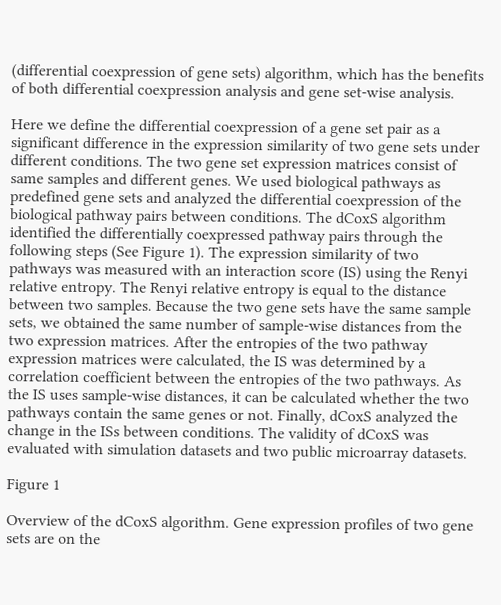(differential coexpression of gene sets) algorithm, which has the benefits of both differential coexpression analysis and gene set-wise analysis.

Here we define the differential coexpression of a gene set pair as a significant difference in the expression similarity of two gene sets under different conditions. The two gene set expression matrices consist of same samples and different genes. We used biological pathways as predefined gene sets and analyzed the differential coexpression of the biological pathway pairs between conditions. The dCoxS algorithm identified the differentially coexpressed pathway pairs through the following steps (See Figure 1). The expression similarity of two pathways was measured with an interaction score (IS) using the Renyi relative entropy. The Renyi relative entropy is equal to the distance between two samples. Because the two gene sets have the same sample sets, we obtained the same number of sample-wise distances from the two expression matrices. After the entropies of the two pathway expression matrices were calculated, the IS was determined by a correlation coefficient between the entropies of the two pathways. As the IS uses sample-wise distances, it can be calculated whether the two pathways contain the same genes or not. Finally, dCoxS analyzed the change in the ISs between conditions. The validity of dCoxS was evaluated with simulation datasets and two public microarray datasets.

Figure 1

Overview of the dCoxS algorithm. Gene expression profiles of two gene sets are on the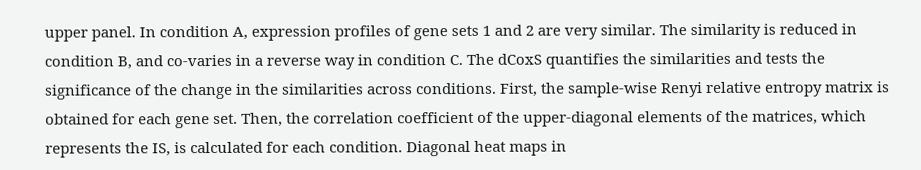upper panel. In condition A, expression profiles of gene sets 1 and 2 are very similar. The similarity is reduced in condition B, and co-varies in a reverse way in condition C. The dCoxS quantifies the similarities and tests the significance of the change in the similarities across conditions. First, the sample-wise Renyi relative entropy matrix is obtained for each gene set. Then, the correlation coefficient of the upper-diagonal elements of the matrices, which represents the IS, is calculated for each condition. Diagonal heat maps in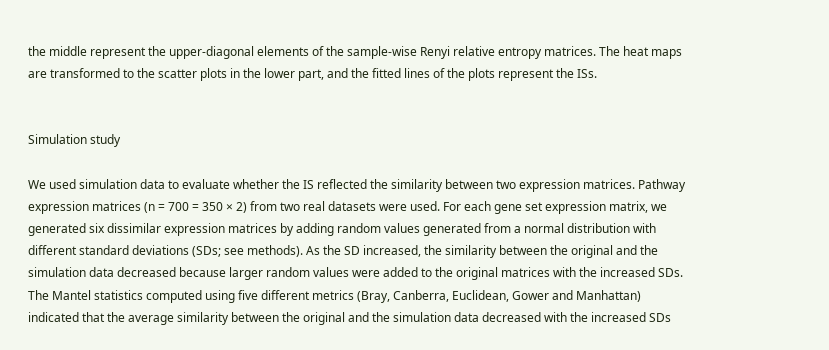the middle represent the upper-diagonal elements of the sample-wise Renyi relative entropy matrices. The heat maps are transformed to the scatter plots in the lower part, and the fitted lines of the plots represent the ISs.


Simulation study

We used simulation data to evaluate whether the IS reflected the similarity between two expression matrices. Pathway expression matrices (n = 700 = 350 × 2) from two real datasets were used. For each gene set expression matrix, we generated six dissimilar expression matrices by adding random values generated from a normal distribution with different standard deviations (SDs; see methods). As the SD increased, the similarity between the original and the simulation data decreased because larger random values were added to the original matrices with the increased SDs. The Mantel statistics computed using five different metrics (Bray, Canberra, Euclidean, Gower and Manhattan) indicated that the average similarity between the original and the simulation data decreased with the increased SDs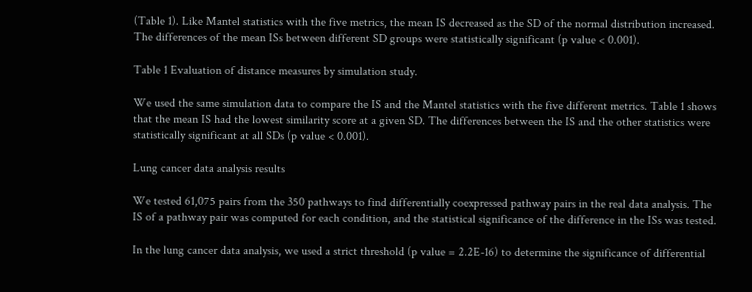(Table 1). Like Mantel statistics with the five metrics, the mean IS decreased as the SD of the normal distribution increased. The differences of the mean ISs between different SD groups were statistically significant (p value < 0.001).

Table 1 Evaluation of distance measures by simulation study.

We used the same simulation data to compare the IS and the Mantel statistics with the five different metrics. Table 1 shows that the mean IS had the lowest similarity score at a given SD. The differences between the IS and the other statistics were statistically significant at all SDs (p value < 0.001).

Lung cancer data analysis results

We tested 61,075 pairs from the 350 pathways to find differentially coexpressed pathway pairs in the real data analysis. The IS of a pathway pair was computed for each condition, and the statistical significance of the difference in the ISs was tested.

In the lung cancer data analysis, we used a strict threshold (p value = 2.2E-16) to determine the significance of differential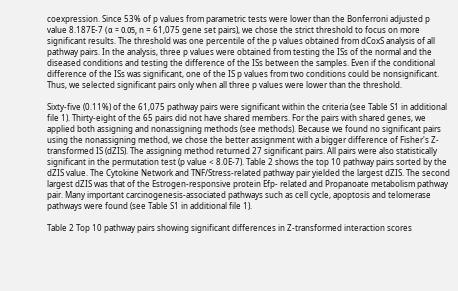coexpression. Since 53% of p values from parametric tests were lower than the Bonferroni adjusted p value 8.187E-7 (α = 0.05, n = 61,075 gene set pairs), we chose the strict threshold to focus on more significant results. The threshold was one percentile of the p values obtained from dCoxS analysis of all pathway pairs. In the analysis, three p values were obtained from testing the ISs of the normal and the diseased conditions and testing the difference of the ISs between the samples. Even if the conditional difference of the ISs was significant, one of the IS p values from two conditions could be nonsignificant. Thus, we selected significant pairs only when all three p values were lower than the threshold.

Sixty-five (0.11%) of the 61,075 pathway pairs were significant within the criteria (see Table S1 in additional file 1). Thirty-eight of the 65 pairs did not have shared members. For the pairs with shared genes, we applied both assigning and nonassigning methods (see methods). Because we found no significant pairs using the nonassigning method, we chose the better assignment with a bigger difference of Fisher's Z-transformed IS (dZIS). The assigning method returned 27 significant pairs. All pairs were also statistically significant in the permutation test (p value < 8.0E-7). Table 2 shows the top 10 pathway pairs sorted by the dZIS value. The Cytokine Network and TNF/Stress-related pathway pair yielded the largest dZIS. The second largest dZIS was that of the Estrogen-responsive protein Efp- related and Propanoate metabolism pathway pair. Many important carcinogenesis-associated pathways such as cell cycle, apoptosis and telomerase pathways were found (see Table S1 in additional file 1).

Table 2 Top 10 pathway pairs showing significant differences in Z-transformed interaction scores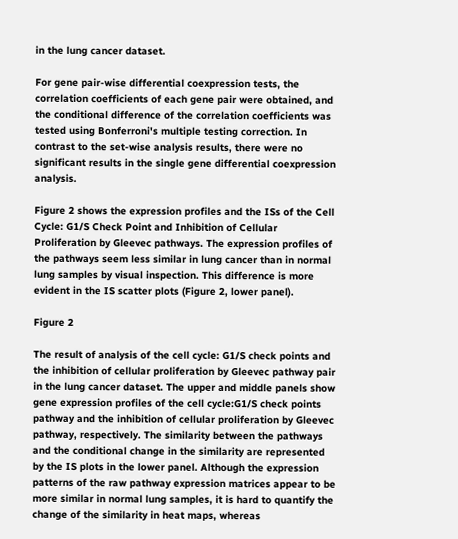in the lung cancer dataset.

For gene pair-wise differential coexpression tests, the correlation coefficients of each gene pair were obtained, and the conditional difference of the correlation coefficients was tested using Bonferroni's multiple testing correction. In contrast to the set-wise analysis results, there were no significant results in the single gene differential coexpression analysis.

Figure 2 shows the expression profiles and the ISs of the Cell Cycle: G1/S Check Point and Inhibition of Cellular Proliferation by Gleevec pathways. The expression profiles of the pathways seem less similar in lung cancer than in normal lung samples by visual inspection. This difference is more evident in the IS scatter plots (Figure 2, lower panel).

Figure 2

The result of analysis of the cell cycle: G1/S check points and the inhibition of cellular proliferation by Gleevec pathway pair in the lung cancer dataset. The upper and middle panels show gene expression profiles of the cell cycle:G1/S check points pathway and the inhibition of cellular proliferation by Gleevec pathway, respectively. The similarity between the pathways and the conditional change in the similarity are represented by the IS plots in the lower panel. Although the expression patterns of the raw pathway expression matrices appear to be more similar in normal lung samples, it is hard to quantify the change of the similarity in heat maps, whereas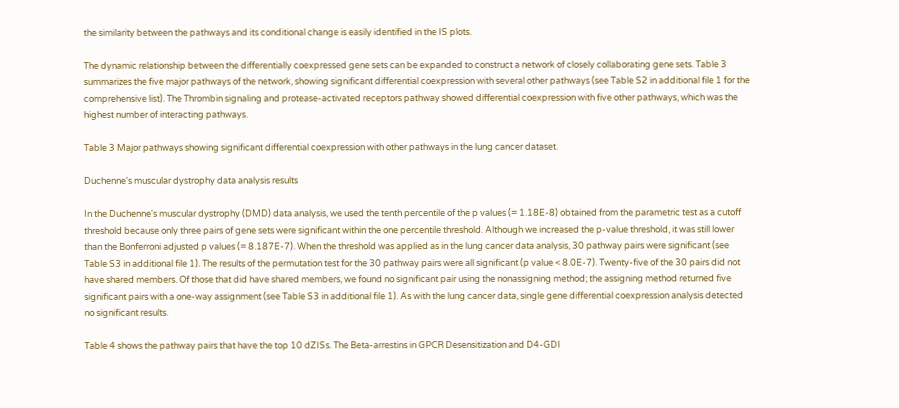the similarity between the pathways and its conditional change is easily identified in the IS plots.

The dynamic relationship between the differentially coexpressed gene sets can be expanded to construct a network of closely collaborating gene sets. Table 3 summarizes the five major pathways of the network, showing significant differential coexpression with several other pathways (see Table S2 in additional file 1 for the comprehensive list). The Thrombin signaling and protease-activated receptors pathway showed differential coexpression with five other pathways, which was the highest number of interacting pathways.

Table 3 Major pathways showing significant differential coexpression with other pathways in the lung cancer dataset.

Duchenne's muscular dystrophy data analysis results

In the Duchenne's muscular dystrophy (DMD) data analysis, we used the tenth percentile of the p values (= 1.18E-8) obtained from the parametric test as a cutoff threshold because only three pairs of gene sets were significant within the one percentile threshold. Although we increased the p-value threshold, it was still lower than the Bonferroni adjusted p values (= 8.187E-7). When the threshold was applied as in the lung cancer data analysis, 30 pathway pairs were significant (see Table S3 in additional file 1). The results of the permutation test for the 30 pathway pairs were all significant (p value < 8.0E-7). Twenty-five of the 30 pairs did not have shared members. Of those that did have shared members, we found no significant pair using the nonassigning method; the assigning method returned five significant pairs with a one-way assignment (see Table S3 in additional file 1). As with the lung cancer data, single gene differential coexpression analysis detected no significant results.

Table 4 shows the pathway pairs that have the top 10 dZISs. The Beta-arrestins in GPCR Desensitization and D4-GDI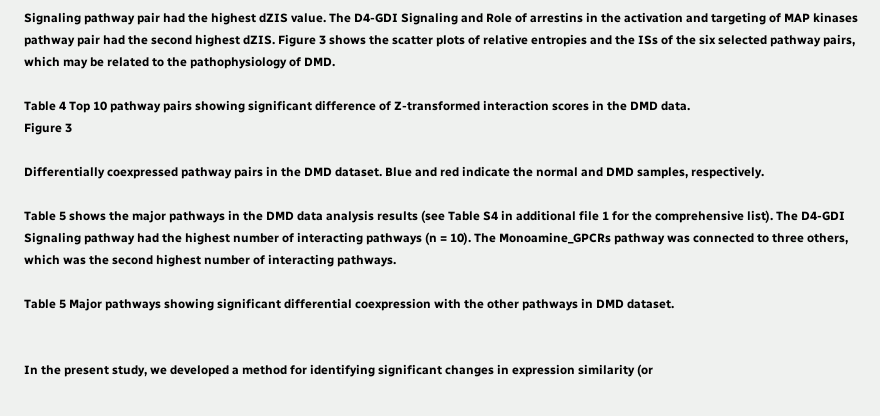Signaling pathway pair had the highest dZIS value. The D4-GDI Signaling and Role of arrestins in the activation and targeting of MAP kinases pathway pair had the second highest dZIS. Figure 3 shows the scatter plots of relative entropies and the ISs of the six selected pathway pairs, which may be related to the pathophysiology of DMD.

Table 4 Top 10 pathway pairs showing significant difference of Z-transformed interaction scores in the DMD data.
Figure 3

Differentially coexpressed pathway pairs in the DMD dataset. Blue and red indicate the normal and DMD samples, respectively.

Table 5 shows the major pathways in the DMD data analysis results (see Table S4 in additional file 1 for the comprehensive list). The D4-GDI Signaling pathway had the highest number of interacting pathways (n = 10). The Monoamine_GPCRs pathway was connected to three others, which was the second highest number of interacting pathways.

Table 5 Major pathways showing significant differential coexpression with the other pathways in DMD dataset.


In the present study, we developed a method for identifying significant changes in expression similarity (or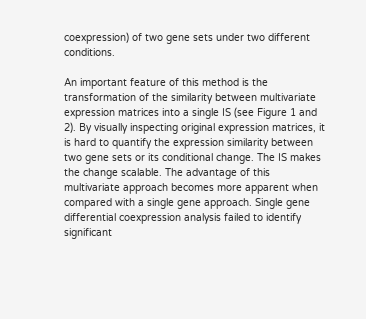coexpression) of two gene sets under two different conditions.

An important feature of this method is the transformation of the similarity between multivariate expression matrices into a single IS (see Figure 1 and 2). By visually inspecting original expression matrices, it is hard to quantify the expression similarity between two gene sets or its conditional change. The IS makes the change scalable. The advantage of this multivariate approach becomes more apparent when compared with a single gene approach. Single gene differential coexpression analysis failed to identify significant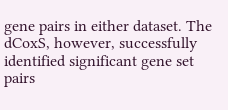gene pairs in either dataset. The dCoxS, however, successfully identified significant gene set pairs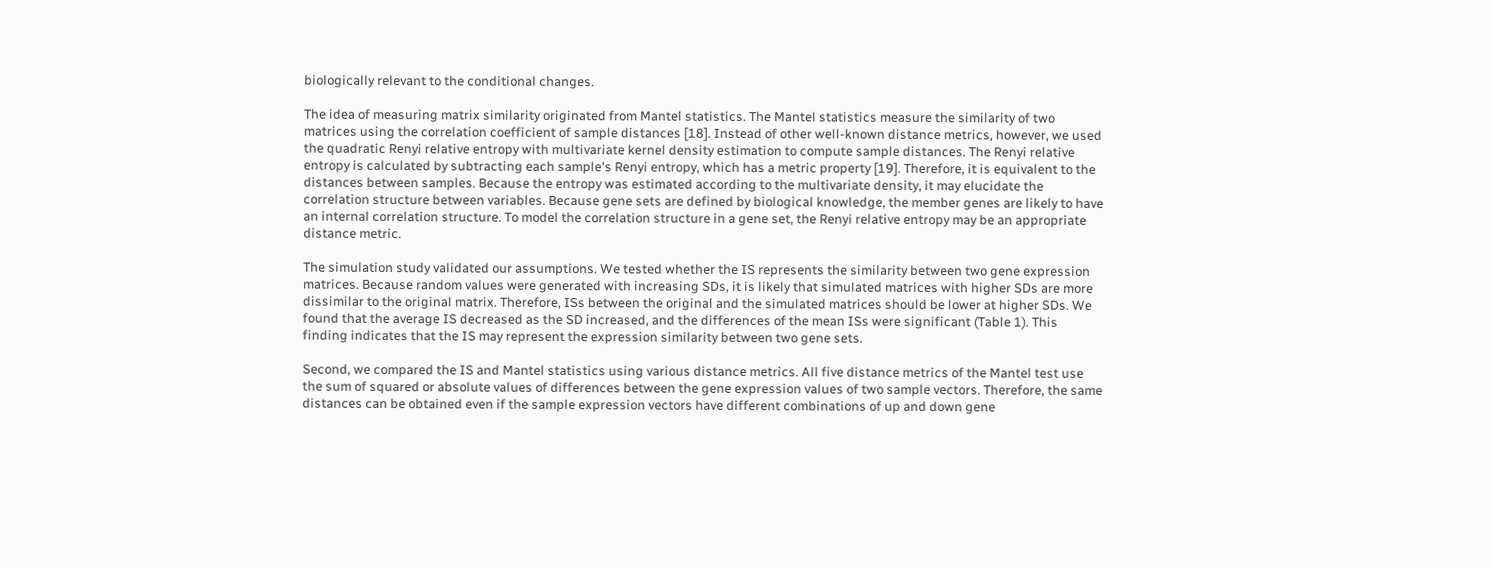biologically relevant to the conditional changes.

The idea of measuring matrix similarity originated from Mantel statistics. The Mantel statistics measure the similarity of two matrices using the correlation coefficient of sample distances [18]. Instead of other well-known distance metrics, however, we used the quadratic Renyi relative entropy with multivariate kernel density estimation to compute sample distances. The Renyi relative entropy is calculated by subtracting each sample's Renyi entropy, which has a metric property [19]. Therefore, it is equivalent to the distances between samples. Because the entropy was estimated according to the multivariate density, it may elucidate the correlation structure between variables. Because gene sets are defined by biological knowledge, the member genes are likely to have an internal correlation structure. To model the correlation structure in a gene set, the Renyi relative entropy may be an appropriate distance metric.

The simulation study validated our assumptions. We tested whether the IS represents the similarity between two gene expression matrices. Because random values were generated with increasing SDs, it is likely that simulated matrices with higher SDs are more dissimilar to the original matrix. Therefore, ISs between the original and the simulated matrices should be lower at higher SDs. We found that the average IS decreased as the SD increased, and the differences of the mean ISs were significant (Table 1). This finding indicates that the IS may represent the expression similarity between two gene sets.

Second, we compared the IS and Mantel statistics using various distance metrics. All five distance metrics of the Mantel test use the sum of squared or absolute values of differences between the gene expression values of two sample vectors. Therefore, the same distances can be obtained even if the sample expression vectors have different combinations of up and down gene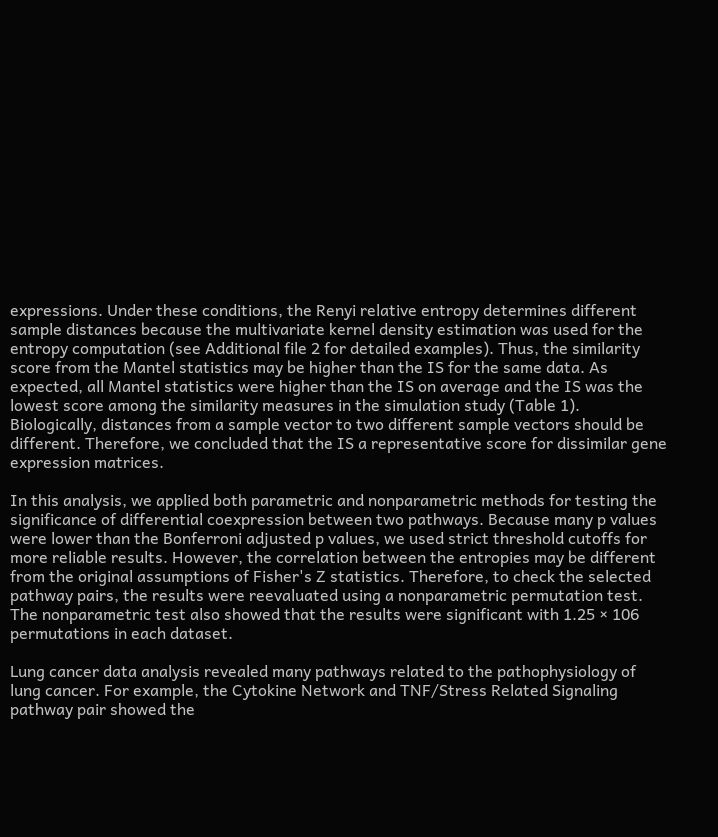expressions. Under these conditions, the Renyi relative entropy determines different sample distances because the multivariate kernel density estimation was used for the entropy computation (see Additional file 2 for detailed examples). Thus, the similarity score from the Mantel statistics may be higher than the IS for the same data. As expected, all Mantel statistics were higher than the IS on average and the IS was the lowest score among the similarity measures in the simulation study (Table 1). Biologically, distances from a sample vector to two different sample vectors should be different. Therefore, we concluded that the IS a representative score for dissimilar gene expression matrices.

In this analysis, we applied both parametric and nonparametric methods for testing the significance of differential coexpression between two pathways. Because many p values were lower than the Bonferroni adjusted p values, we used strict threshold cutoffs for more reliable results. However, the correlation between the entropies may be different from the original assumptions of Fisher's Z statistics. Therefore, to check the selected pathway pairs, the results were reevaluated using a nonparametric permutation test. The nonparametric test also showed that the results were significant with 1.25 × 106 permutations in each dataset.

Lung cancer data analysis revealed many pathways related to the pathophysiology of lung cancer. For example, the Cytokine Network and TNF/Stress Related Signaling pathway pair showed the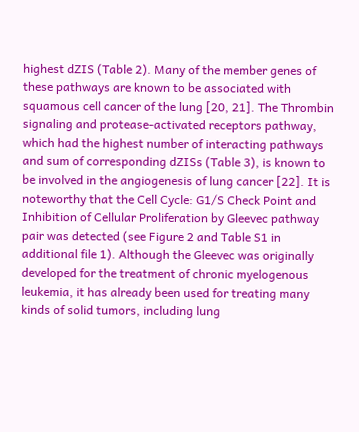highest dZIS (Table 2). Many of the member genes of these pathways are known to be associated with squamous cell cancer of the lung [20, 21]. The Thrombin signaling and protease-activated receptors pathway, which had the highest number of interacting pathways and sum of corresponding dZISs (Table 3), is known to be involved in the angiogenesis of lung cancer [22]. It is noteworthy that the Cell Cycle: G1/S Check Point and Inhibition of Cellular Proliferation by Gleevec pathway pair was detected (see Figure 2 and Table S1 in additional file 1). Although the Gleevec was originally developed for the treatment of chronic myelogenous leukemia, it has already been used for treating many kinds of solid tumors, including lung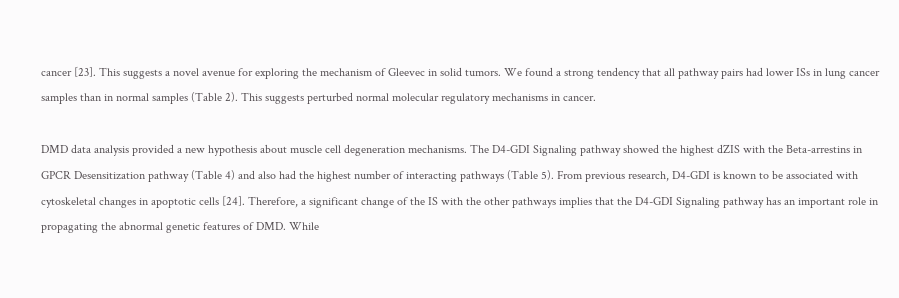cancer [23]. This suggests a novel avenue for exploring the mechanism of Gleevec in solid tumors. We found a strong tendency that all pathway pairs had lower ISs in lung cancer samples than in normal samples (Table 2). This suggests perturbed normal molecular regulatory mechanisms in cancer.

DMD data analysis provided a new hypothesis about muscle cell degeneration mechanisms. The D4-GDI Signaling pathway showed the highest dZIS with the Beta-arrestins in GPCR Desensitization pathway (Table 4) and also had the highest number of interacting pathways (Table 5). From previous research, D4-GDI is known to be associated with cytoskeletal changes in apoptotic cells [24]. Therefore, a significant change of the IS with the other pathways implies that the D4-GDI Signaling pathway has an important role in propagating the abnormal genetic features of DMD. While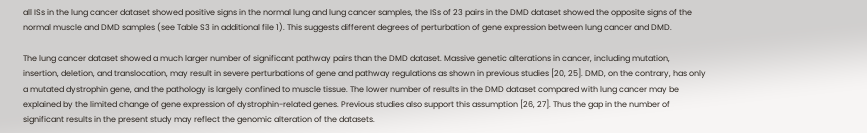all ISs in the lung cancer dataset showed positive signs in the normal lung and lung cancer samples, the ISs of 23 pairs in the DMD dataset showed the opposite signs of the normal muscle and DMD samples (see Table S3 in additional file 1). This suggests different degrees of perturbation of gene expression between lung cancer and DMD.

The lung cancer dataset showed a much larger number of significant pathway pairs than the DMD dataset. Massive genetic alterations in cancer, including mutation, insertion, deletion, and translocation, may result in severe perturbations of gene and pathway regulations as shown in previous studies [20, 25]. DMD, on the contrary, has only a mutated dystrophin gene, and the pathology is largely confined to muscle tissue. The lower number of results in the DMD dataset compared with lung cancer may be explained by the limited change of gene expression of dystrophin-related genes. Previous studies also support this assumption [26, 27]. Thus the gap in the number of significant results in the present study may reflect the genomic alteration of the datasets.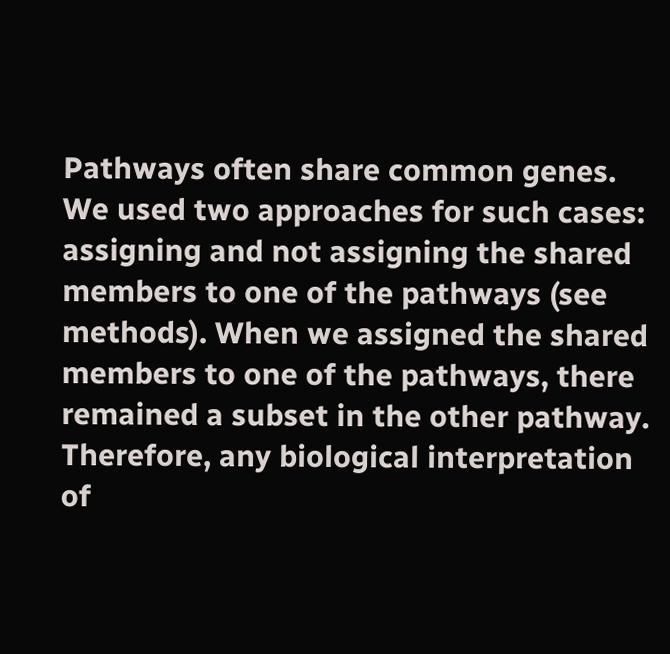Pathways often share common genes. We used two approaches for such cases: assigning and not assigning the shared members to one of the pathways (see methods). When we assigned the shared members to one of the pathways, there remained a subset in the other pathway. Therefore, any biological interpretation of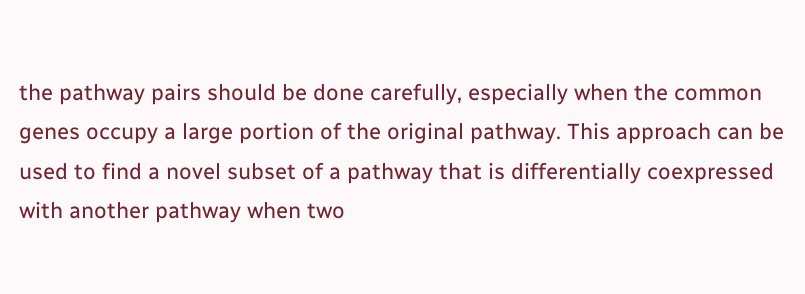the pathway pairs should be done carefully, especially when the common genes occupy a large portion of the original pathway. This approach can be used to find a novel subset of a pathway that is differentially coexpressed with another pathway when two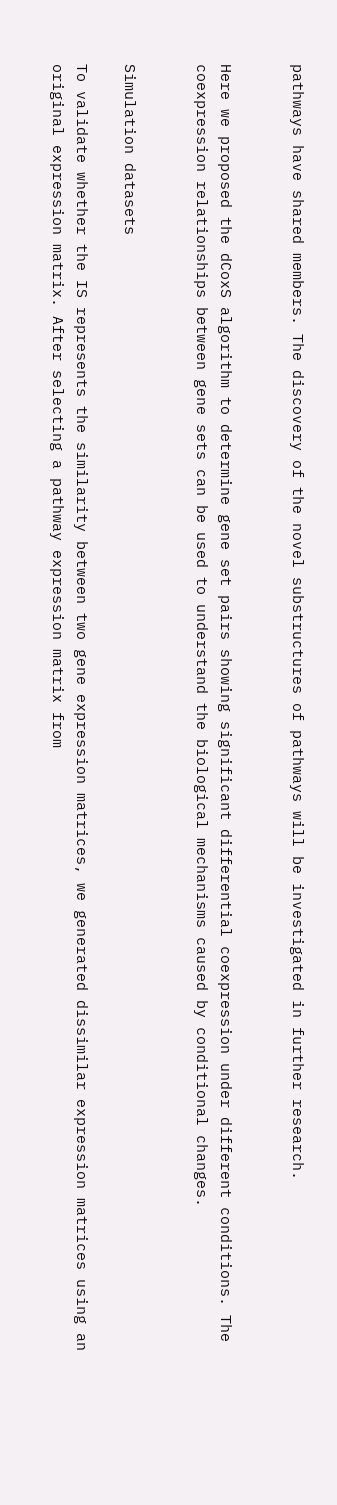pathways have shared members. The discovery of the novel substructures of pathways will be investigated in further research.


Here we proposed the dCoxS algorithm to determine gene set pairs showing significant differential coexpression under different conditions. The coexpression relationships between gene sets can be used to understand the biological mechanisms caused by conditional changes.


Simulation datasets

To validate whether the IS represents the similarity between two gene expression matrices, we generated dissimilar expression matrices using an original expression matrix. After selecting a pathway expression matrix from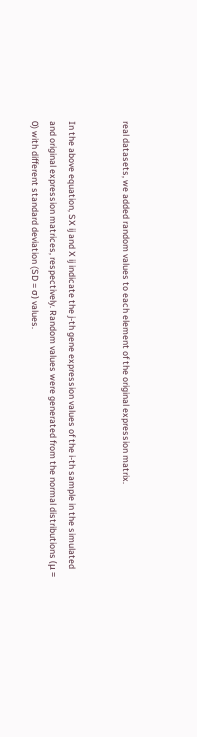real datasets, we added random values to each element of the original expression matrix.


In the above equation, SX ij and X ij indicate the j-th gene expression values of the i-th sample in the simulated and original expression matrices, respectively. Random values were generated from the normal distributions (μ = 0) with different standard deviation (SD = σ) values.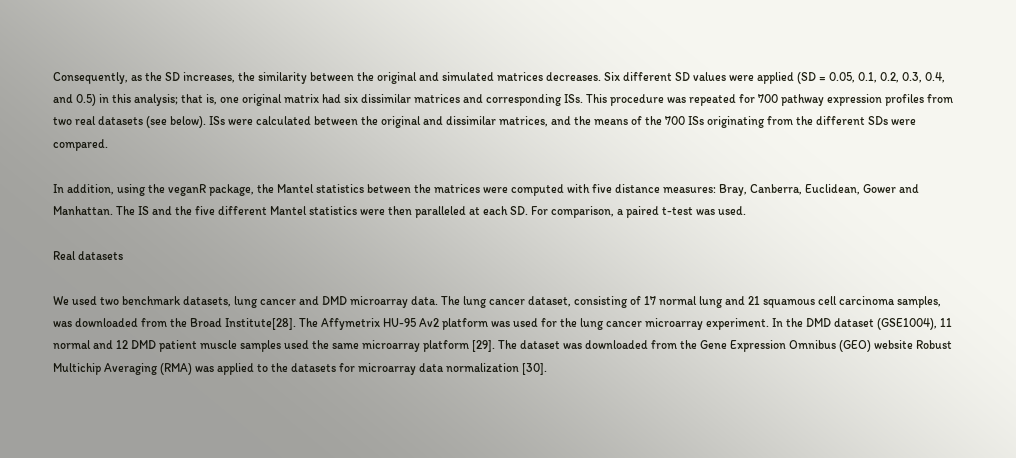Consequently, as the SD increases, the similarity between the original and simulated matrices decreases. Six different SD values were applied (SD = 0.05, 0.1, 0.2, 0.3, 0.4, and 0.5) in this analysis; that is, one original matrix had six dissimilar matrices and corresponding ISs. This procedure was repeated for 700 pathway expression profiles from two real datasets (see below). ISs were calculated between the original and dissimilar matrices, and the means of the 700 ISs originating from the different SDs were compared.

In addition, using the veganR package, the Mantel statistics between the matrices were computed with five distance measures: Bray, Canberra, Euclidean, Gower and Manhattan. The IS and the five different Mantel statistics were then paralleled at each SD. For comparison, a paired t-test was used.

Real datasets

We used two benchmark datasets, lung cancer and DMD microarray data. The lung cancer dataset, consisting of 17 normal lung and 21 squamous cell carcinoma samples, was downloaded from the Broad Institute[28]. The Affymetrix HU-95 Av2 platform was used for the lung cancer microarray experiment. In the DMD dataset (GSE1004), 11 normal and 12 DMD patient muscle samples used the same microarray platform [29]. The dataset was downloaded from the Gene Expression Omnibus (GEO) website Robust Multichip Averaging (RMA) was applied to the datasets for microarray data normalization [30].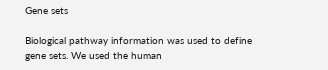Gene sets

Biological pathway information was used to define gene sets. We used the human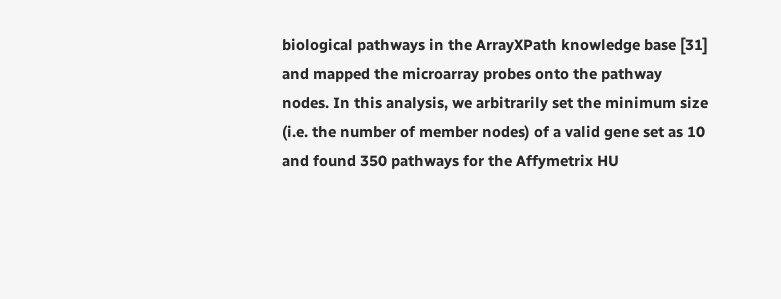biological pathways in the ArrayXPath knowledge base [31] and mapped the microarray probes onto the pathway nodes. In this analysis, we arbitrarily set the minimum size (i.e. the number of member nodes) of a valid gene set as 10 and found 350 pathways for the Affymetrix HU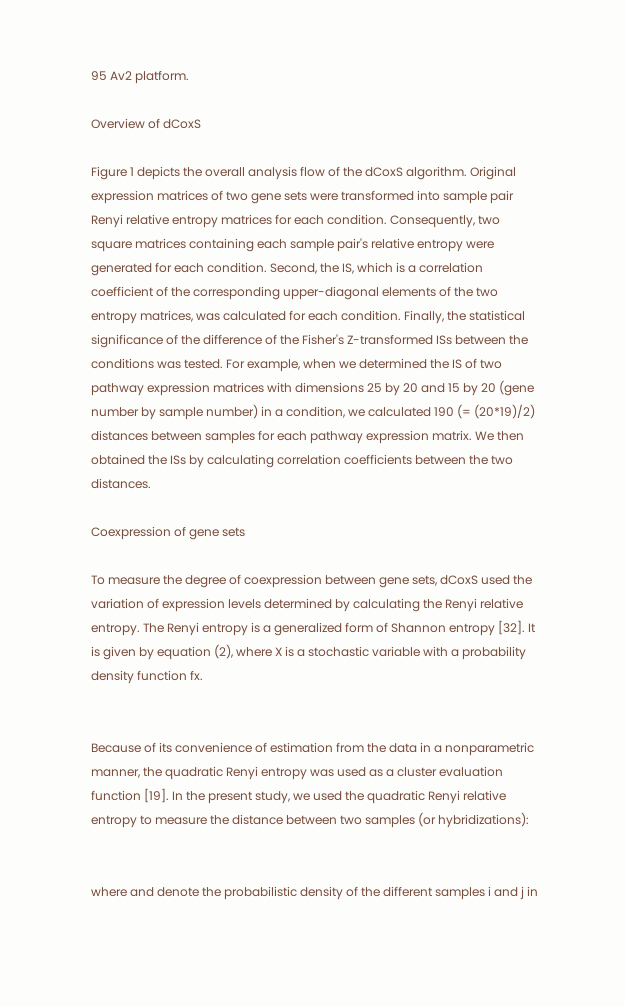95 Av2 platform.

Overview of dCoxS

Figure 1 depicts the overall analysis flow of the dCoxS algorithm. Original expression matrices of two gene sets were transformed into sample pair Renyi relative entropy matrices for each condition. Consequently, two square matrices containing each sample pair's relative entropy were generated for each condition. Second, the IS, which is a correlation coefficient of the corresponding upper-diagonal elements of the two entropy matrices, was calculated for each condition. Finally, the statistical significance of the difference of the Fisher's Z-transformed ISs between the conditions was tested. For example, when we determined the IS of two pathway expression matrices with dimensions 25 by 20 and 15 by 20 (gene number by sample number) in a condition, we calculated 190 (= (20*19)/2) distances between samples for each pathway expression matrix. We then obtained the ISs by calculating correlation coefficients between the two distances.

Coexpression of gene sets

To measure the degree of coexpression between gene sets, dCoxS used the variation of expression levels determined by calculating the Renyi relative entropy. The Renyi entropy is a generalized form of Shannon entropy [32]. It is given by equation (2), where X is a stochastic variable with a probability density function fx.


Because of its convenience of estimation from the data in a nonparametric manner, the quadratic Renyi entropy was used as a cluster evaluation function [19]. In the present study, we used the quadratic Renyi relative entropy to measure the distance between two samples (or hybridizations):


where and denote the probabilistic density of the different samples i and j in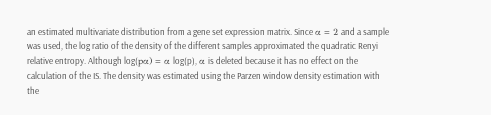an estimated multivariate distribution from a gene set expression matrix. Since α = 2 and a sample was used, the log ratio of the density of the different samples approximated the quadratic Renyi relative entropy. Although log(pα) = α log(p), α is deleted because it has no effect on the calculation of the IS. The density was estimated using the Parzen window density estimation with the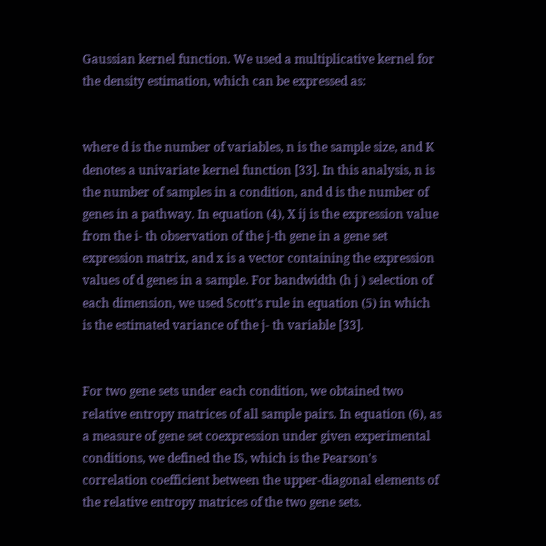Gaussian kernel function. We used a multiplicative kernel for the density estimation, which can be expressed as:


where d is the number of variables, n is the sample size, and K denotes a univariate kernel function [33]. In this analysis, n is the number of samples in a condition, and d is the number of genes in a pathway. In equation (4), X ij is the expression value from the i- th observation of the j-th gene in a gene set expression matrix, and x is a vector containing the expression values of d genes in a sample. For bandwidth (h j ) selection of each dimension, we used Scott's rule in equation (5) in which is the estimated variance of the j- th variable [33].


For two gene sets under each condition, we obtained two relative entropy matrices of all sample pairs. In equation (6), as a measure of gene set coexpression under given experimental conditions, we defined the IS, which is the Pearson's correlation coefficient between the upper-diagonal elements of the relative entropy matrices of the two gene sets.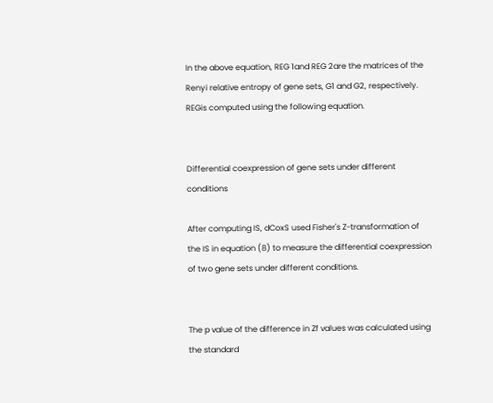In the above equation, REG 1and REG 2are the matrices of the Renyi relative entropy of gene sets, G1 and G2, respectively. REGis computed using the following equation.


Differential coexpression of gene sets under different conditions

After computing IS, dCoxS used Fisher's Z-transformation of the IS in equation (8) to measure the differential coexpression of two gene sets under different conditions.


The p value of the difference in Zf values was calculated using the standard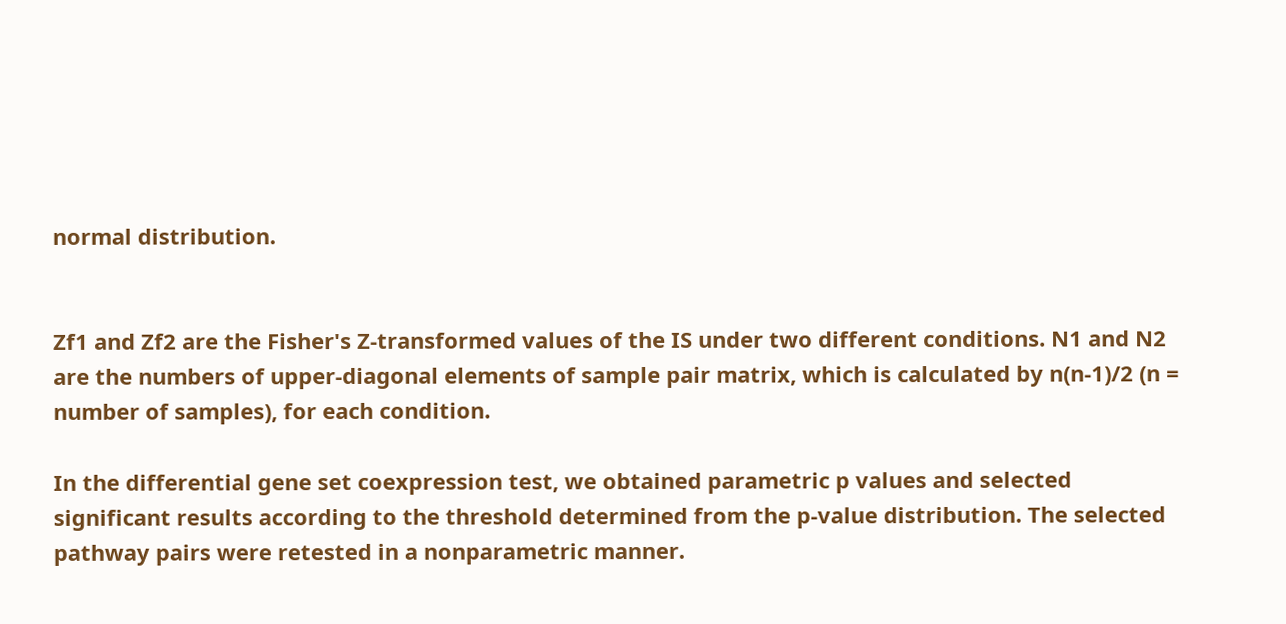normal distribution.


Zf1 and Zf2 are the Fisher's Z-transformed values of the IS under two different conditions. N1 and N2 are the numbers of upper-diagonal elements of sample pair matrix, which is calculated by n(n-1)/2 (n = number of samples), for each condition.

In the differential gene set coexpression test, we obtained parametric p values and selected significant results according to the threshold determined from the p-value distribution. The selected pathway pairs were retested in a nonparametric manner.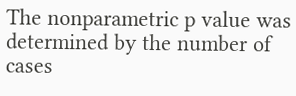The nonparametric p value was determined by the number of cases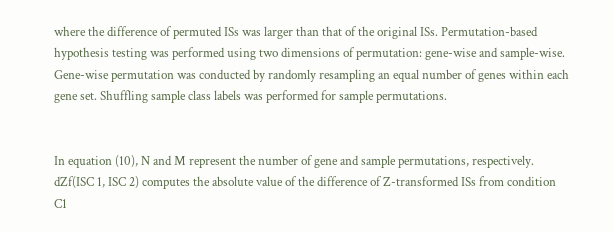where the difference of permuted ISs was larger than that of the original ISs. Permutation-based hypothesis testing was performed using two dimensions of permutation: gene-wise and sample-wise. Gene-wise permutation was conducted by randomly resampling an equal number of genes within each gene set. Shuffling sample class labels was performed for sample permutations.


In equation (10), N and M represent the number of gene and sample permutations, respectively. dZf(ISC 1, ISC 2) computes the absolute value of the difference of Z-transformed ISs from condition C1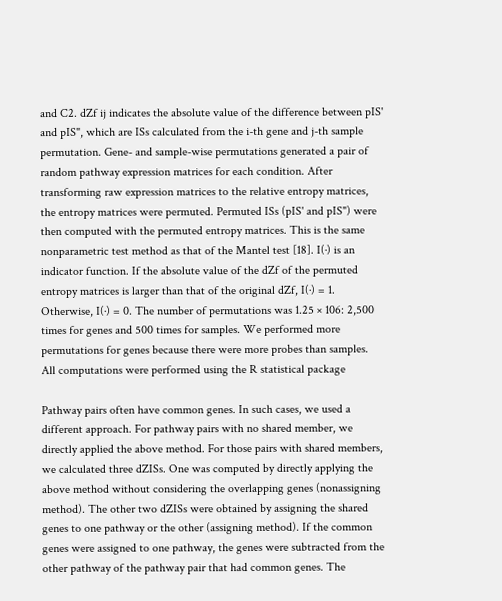and C2. dZf ij indicates the absolute value of the difference between pIS' and pIS", which are ISs calculated from the i-th gene and j-th sample permutation. Gene- and sample-wise permutations generated a pair of random pathway expression matrices for each condition. After transforming raw expression matrices to the relative entropy matrices, the entropy matrices were permuted. Permuted ISs (pIS' and pIS") were then computed with the permuted entropy matrices. This is the same nonparametric test method as that of the Mantel test [18]. I(·) is an indicator function. If the absolute value of the dZf of the permuted entropy matrices is larger than that of the original dZf, I(·) = 1. Otherwise, I(·) = 0. The number of permutations was 1.25 × 106: 2,500 times for genes and 500 times for samples. We performed more permutations for genes because there were more probes than samples. All computations were performed using the R statistical package

Pathway pairs often have common genes. In such cases, we used a different approach. For pathway pairs with no shared member, we directly applied the above method. For those pairs with shared members, we calculated three dZISs. One was computed by directly applying the above method without considering the overlapping genes (nonassigning method). The other two dZISs were obtained by assigning the shared genes to one pathway or the other (assigning method). If the common genes were assigned to one pathway, the genes were subtracted from the other pathway of the pathway pair that had common genes. The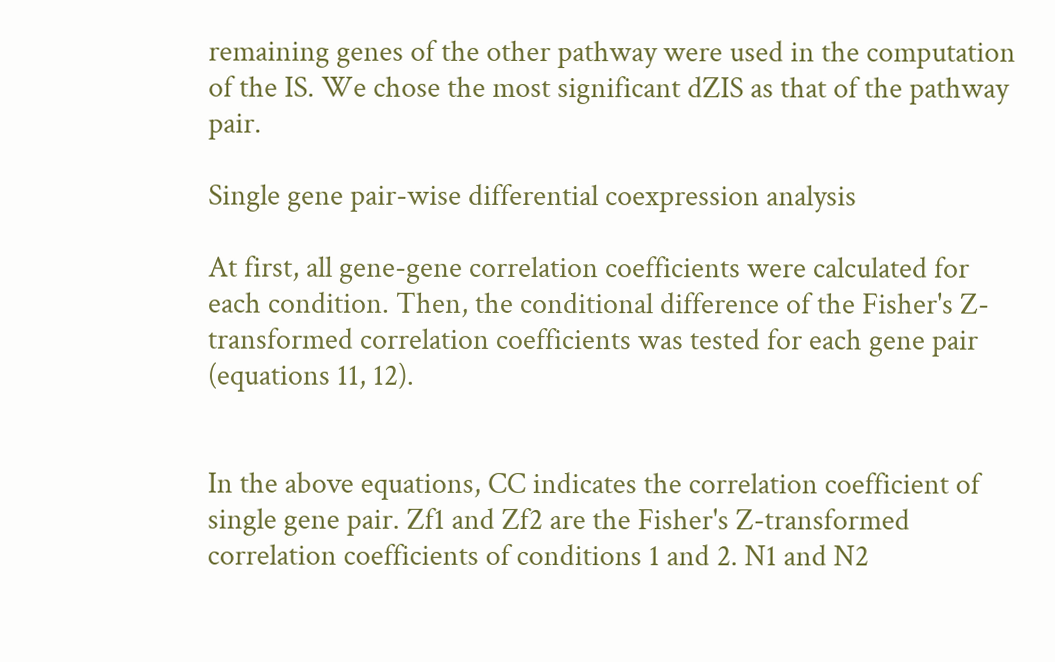remaining genes of the other pathway were used in the computation of the IS. We chose the most significant dZIS as that of the pathway pair.

Single gene pair-wise differential coexpression analysis

At first, all gene-gene correlation coefficients were calculated for each condition. Then, the conditional difference of the Fisher's Z-transformed correlation coefficients was tested for each gene pair (equations 11, 12).


In the above equations, CC indicates the correlation coefficient of single gene pair. Zf1 and Zf2 are the Fisher's Z-transformed correlation coefficients of conditions 1 and 2. N1 and N2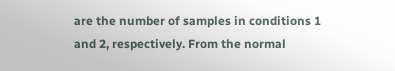are the number of samples in conditions 1 and 2, respectively. From the normal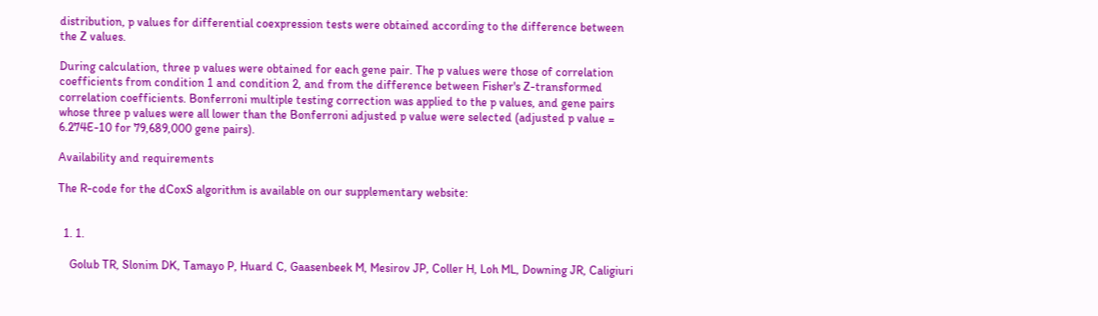distribution, p values for differential coexpression tests were obtained according to the difference between the Z values.

During calculation, three p values were obtained for each gene pair. The p values were those of correlation coefficients from condition 1 and condition 2, and from the difference between Fisher's Z-transformed correlation coefficients. Bonferroni multiple testing correction was applied to the p values, and gene pairs whose three p values were all lower than the Bonferroni adjusted p value were selected (adjusted p value = 6.274E-10 for 79,689,000 gene pairs).

Availability and requirements

The R-code for the dCoxS algorithm is available on our supplementary website:


  1. 1.

    Golub TR, Slonim DK, Tamayo P, Huard C, Gaasenbeek M, Mesirov JP, Coller H, Loh ML, Downing JR, Caligiuri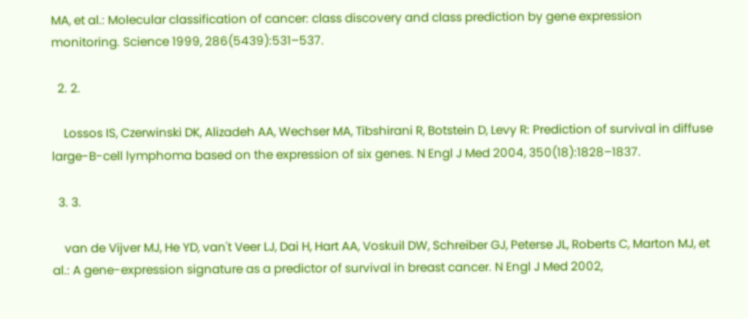MA, et al.: Molecular classification of cancer: class discovery and class prediction by gene expression monitoring. Science 1999, 286(5439):531–537.

  2. 2.

    Lossos IS, Czerwinski DK, Alizadeh AA, Wechser MA, Tibshirani R, Botstein D, Levy R: Prediction of survival in diffuse large-B-cell lymphoma based on the expression of six genes. N Engl J Med 2004, 350(18):1828–1837.

  3. 3.

    van de Vijver MJ, He YD, van't Veer LJ, Dai H, Hart AA, Voskuil DW, Schreiber GJ, Peterse JL, Roberts C, Marton MJ, et al.: A gene-expression signature as a predictor of survival in breast cancer. N Engl J Med 2002,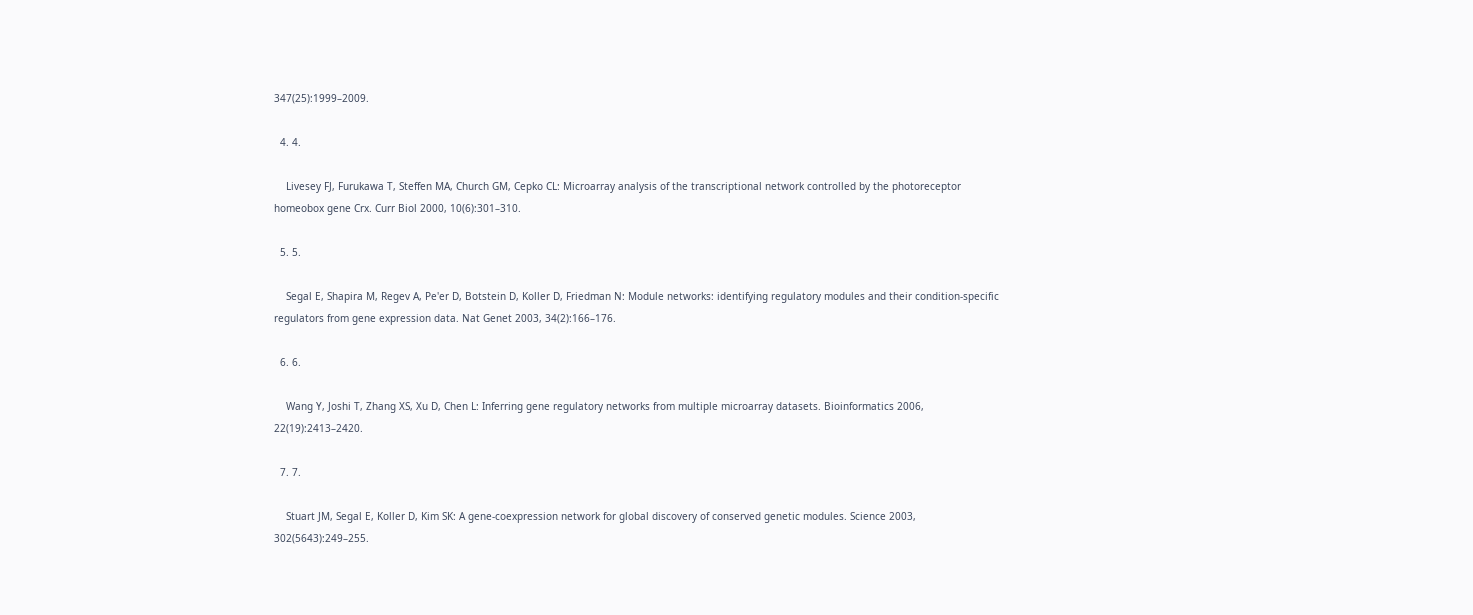347(25):1999–2009.

  4. 4.

    Livesey FJ, Furukawa T, Steffen MA, Church GM, Cepko CL: Microarray analysis of the transcriptional network controlled by the photoreceptor homeobox gene Crx. Curr Biol 2000, 10(6):301–310.

  5. 5.

    Segal E, Shapira M, Regev A, Pe'er D, Botstein D, Koller D, Friedman N: Module networks: identifying regulatory modules and their condition-specific regulators from gene expression data. Nat Genet 2003, 34(2):166–176.

  6. 6.

    Wang Y, Joshi T, Zhang XS, Xu D, Chen L: Inferring gene regulatory networks from multiple microarray datasets. Bioinformatics 2006, 22(19):2413–2420.

  7. 7.

    Stuart JM, Segal E, Koller D, Kim SK: A gene-coexpression network for global discovery of conserved genetic modules. Science 2003, 302(5643):249–255.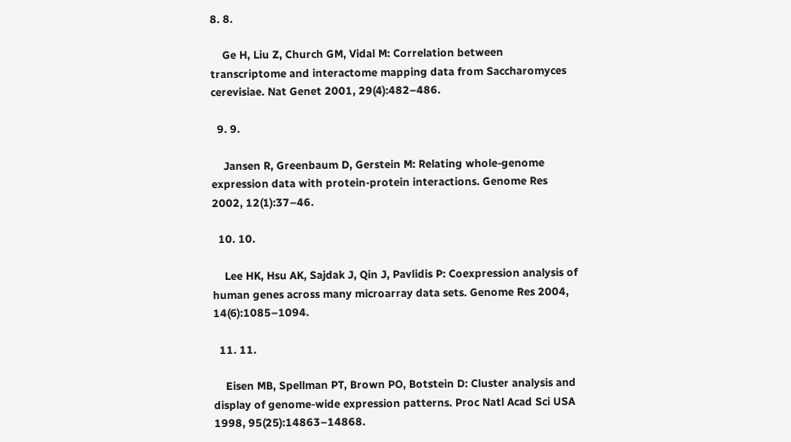8. 8.

    Ge H, Liu Z, Church GM, Vidal M: Correlation between transcriptome and interactome mapping data from Saccharomyces cerevisiae. Nat Genet 2001, 29(4):482–486.

  9. 9.

    Jansen R, Greenbaum D, Gerstein M: Relating whole-genome expression data with protein-protein interactions. Genome Res 2002, 12(1):37–46.

  10. 10.

    Lee HK, Hsu AK, Sajdak J, Qin J, Pavlidis P: Coexpression analysis of human genes across many microarray data sets. Genome Res 2004, 14(6):1085–1094.

  11. 11.

    Eisen MB, Spellman PT, Brown PO, Botstein D: Cluster analysis and display of genome-wide expression patterns. Proc Natl Acad Sci USA 1998, 95(25):14863–14868.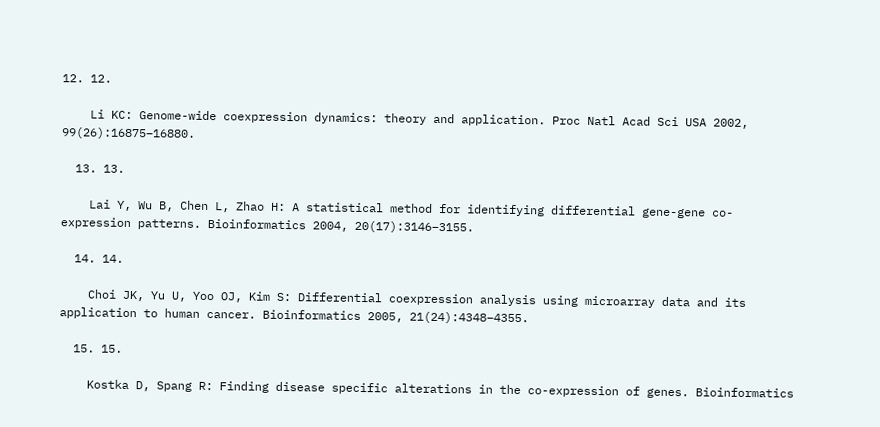12. 12.

    Li KC: Genome-wide coexpression dynamics: theory and application. Proc Natl Acad Sci USA 2002, 99(26):16875–16880.

  13. 13.

    Lai Y, Wu B, Chen L, Zhao H: A statistical method for identifying differential gene-gene co-expression patterns. Bioinformatics 2004, 20(17):3146–3155.

  14. 14.

    Choi JK, Yu U, Yoo OJ, Kim S: Differential coexpression analysis using microarray data and its application to human cancer. Bioinformatics 2005, 21(24):4348–4355.

  15. 15.

    Kostka D, Spang R: Finding disease specific alterations in the co-expression of genes. Bioinformatics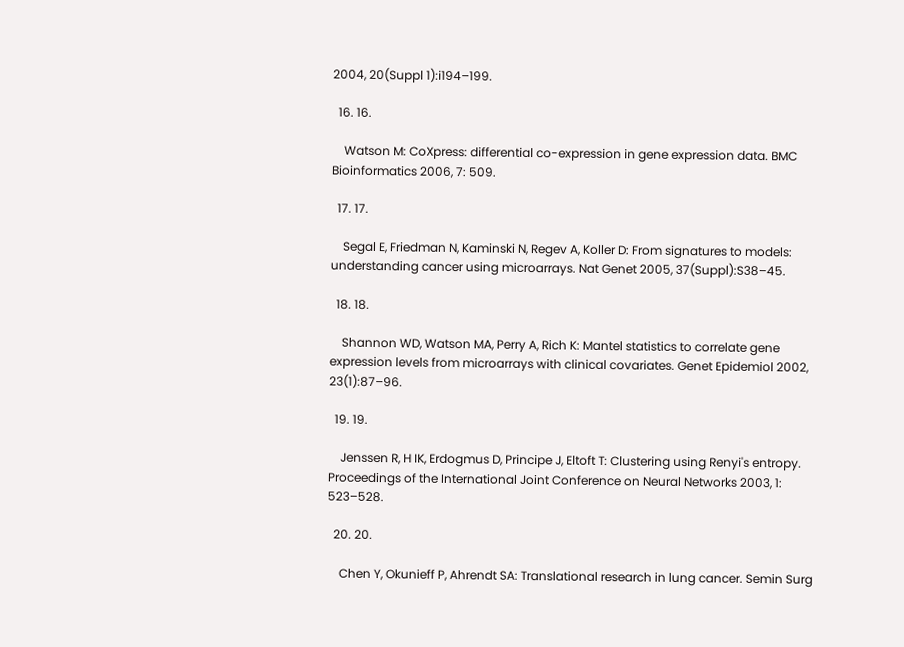2004, 20(Suppl 1):i194–199.

  16. 16.

    Watson M: CoXpress: differential co-expression in gene expression data. BMC Bioinformatics 2006, 7: 509.

  17. 17.

    Segal E, Friedman N, Kaminski N, Regev A, Koller D: From signatures to models: understanding cancer using microarrays. Nat Genet 2005, 37(Suppl):S38–45.

  18. 18.

    Shannon WD, Watson MA, Perry A, Rich K: Mantel statistics to correlate gene expression levels from microarrays with clinical covariates. Genet Epidemiol 2002, 23(1):87–96.

  19. 19.

    Jenssen R, H IK, Erdogmus D, Principe J, Eltoft T: Clustering using Renyi's entropy. Proceedings of the International Joint Conference on Neural Networks 2003, 1: 523–528.

  20. 20.

    Chen Y, Okunieff P, Ahrendt SA: Translational research in lung cancer. Semin Surg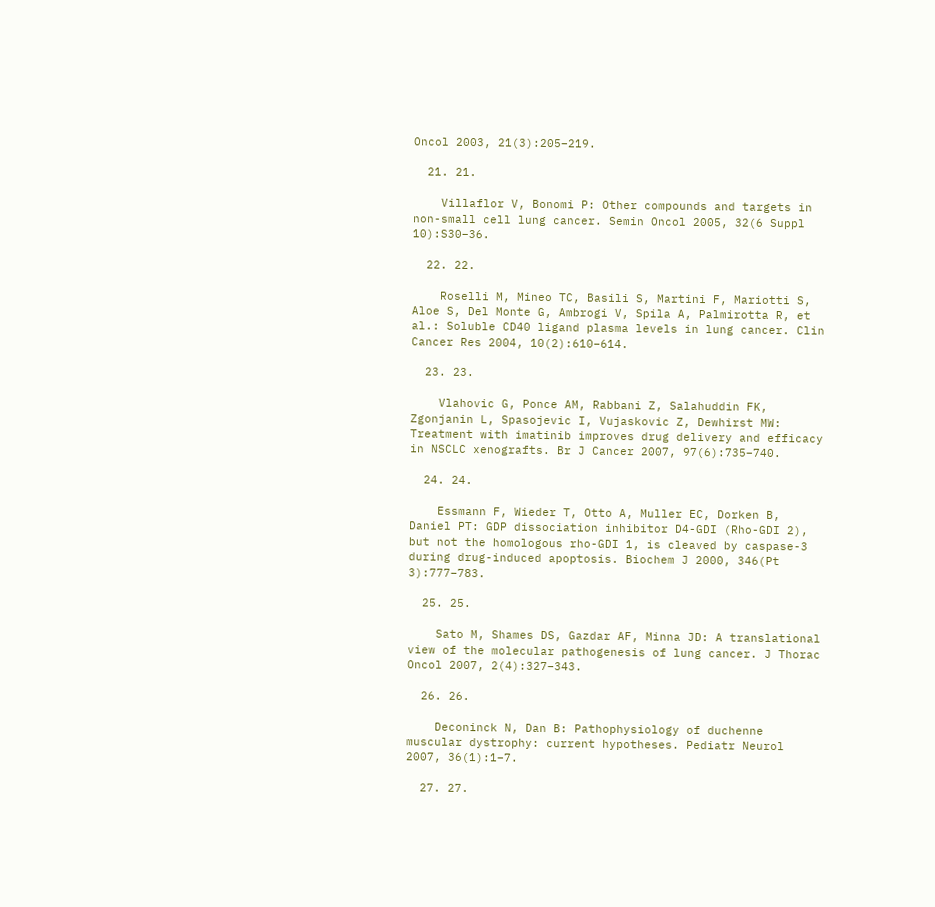Oncol 2003, 21(3):205–219.

  21. 21.

    Villaflor V, Bonomi P: Other compounds and targets in non-small cell lung cancer. Semin Oncol 2005, 32(6 Suppl 10):S30–36.

  22. 22.

    Roselli M, Mineo TC, Basili S, Martini F, Mariotti S, Aloe S, Del Monte G, Ambrogi V, Spila A, Palmirotta R, et al.: Soluble CD40 ligand plasma levels in lung cancer. Clin Cancer Res 2004, 10(2):610–614.

  23. 23.

    Vlahovic G, Ponce AM, Rabbani Z, Salahuddin FK, Zgonjanin L, Spasojevic I, Vujaskovic Z, Dewhirst MW: Treatment with imatinib improves drug delivery and efficacy in NSCLC xenografts. Br J Cancer 2007, 97(6):735–740.

  24. 24.

    Essmann F, Wieder T, Otto A, Muller EC, Dorken B, Daniel PT: GDP dissociation inhibitor D4-GDI (Rho-GDI 2), but not the homologous rho-GDI 1, is cleaved by caspase-3 during drug-induced apoptosis. Biochem J 2000, 346(Pt 3):777–783.

  25. 25.

    Sato M, Shames DS, Gazdar AF, Minna JD: A translational view of the molecular pathogenesis of lung cancer. J Thorac Oncol 2007, 2(4):327–343.

  26. 26.

    Deconinck N, Dan B: Pathophysiology of duchenne muscular dystrophy: current hypotheses. Pediatr Neurol 2007, 36(1):1–7.

  27. 27.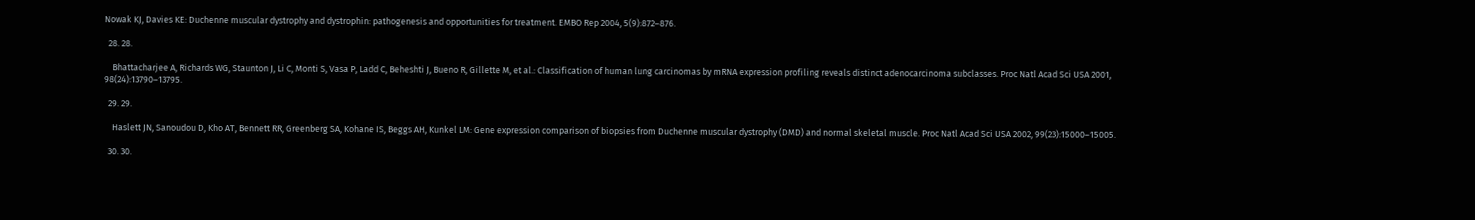Nowak KJ, Davies KE: Duchenne muscular dystrophy and dystrophin: pathogenesis and opportunities for treatment. EMBO Rep 2004, 5(9):872–876.

  28. 28.

    Bhattacharjee A, Richards WG, Staunton J, Li C, Monti S, Vasa P, Ladd C, Beheshti J, Bueno R, Gillette M, et al.: Classification of human lung carcinomas by mRNA expression profiling reveals distinct adenocarcinoma subclasses. Proc Natl Acad Sci USA 2001, 98(24):13790–13795.

  29. 29.

    Haslett JN, Sanoudou D, Kho AT, Bennett RR, Greenberg SA, Kohane IS, Beggs AH, Kunkel LM: Gene expression comparison of biopsies from Duchenne muscular dystrophy (DMD) and normal skeletal muscle. Proc Natl Acad Sci USA 2002, 99(23):15000–15005.

  30. 30.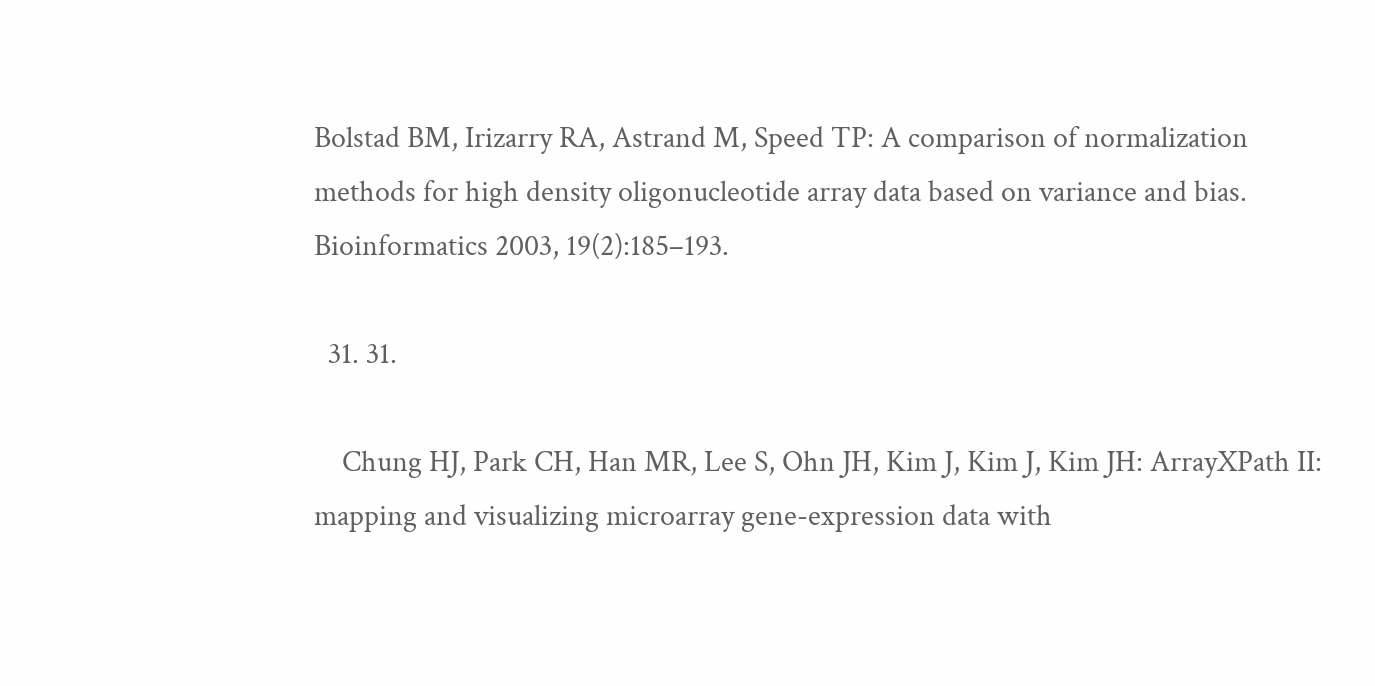Bolstad BM, Irizarry RA, Astrand M, Speed TP: A comparison of normalization methods for high density oligonucleotide array data based on variance and bias. Bioinformatics 2003, 19(2):185–193.

  31. 31.

    Chung HJ, Park CH, Han MR, Lee S, Ohn JH, Kim J, Kim J, Kim JH: ArrayXPath II: mapping and visualizing microarray gene-expression data with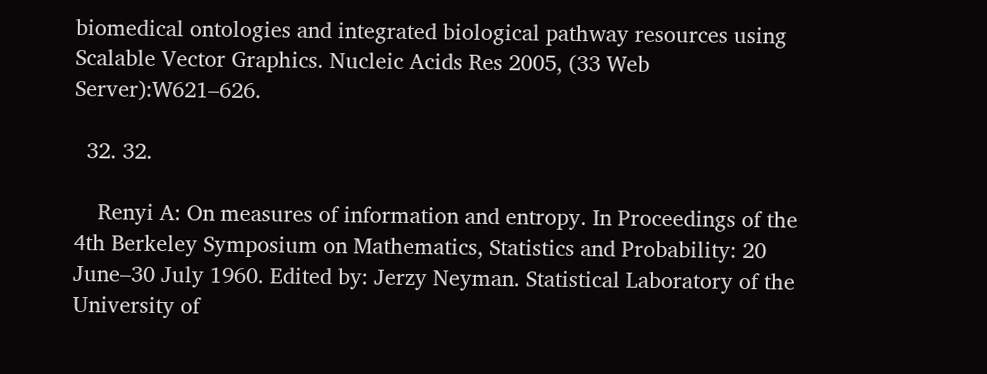biomedical ontologies and integrated biological pathway resources using Scalable Vector Graphics. Nucleic Acids Res 2005, (33 Web Server):W621–626.

  32. 32.

    Renyi A: On measures of information and entropy. In Proceedings of the 4th Berkeley Symposium on Mathematics, Statistics and Probability: 20 June–30 July 1960. Edited by: Jerzy Neyman. Statistical Laboratory of the University of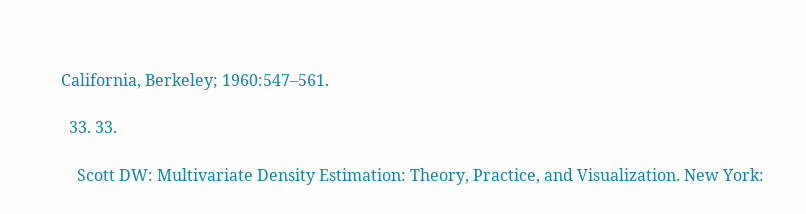California, Berkeley; 1960:547–561.

  33. 33.

    Scott DW: Multivariate Density Estimation: Theory, Practice, and Visualization. New York: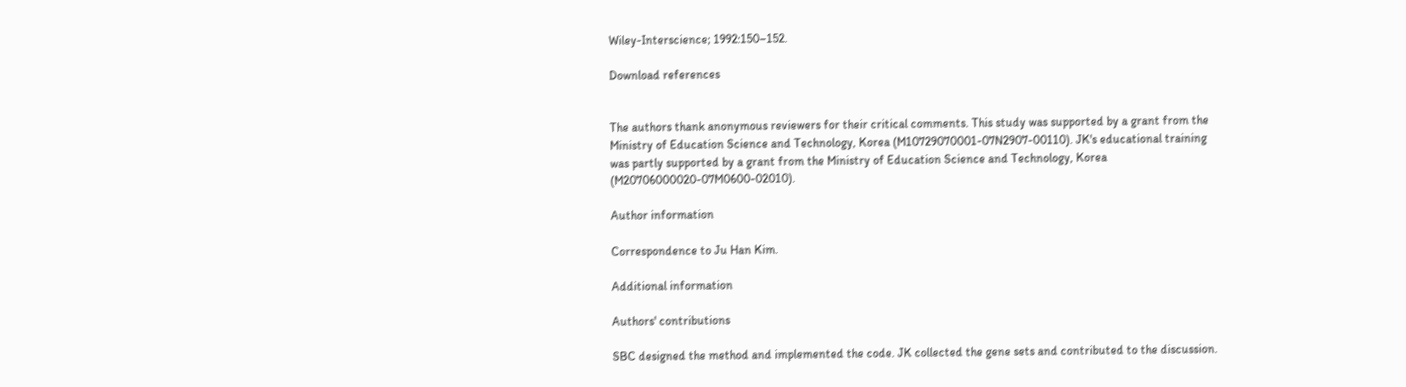Wiley-Interscience; 1992:150–152.

Download references


The authors thank anonymous reviewers for their critical comments. This study was supported by a grant from the Ministry of Education Science and Technology, Korea (M10729070001-07N2907-00110). JK's educational training was partly supported by a grant from the Ministry of Education Science and Technology, Korea (M20706000020-07M0600-02010).

Author information

Correspondence to Ju Han Kim.

Additional information

Authors' contributions

SBC designed the method and implemented the code. JK collected the gene sets and contributed to the discussion.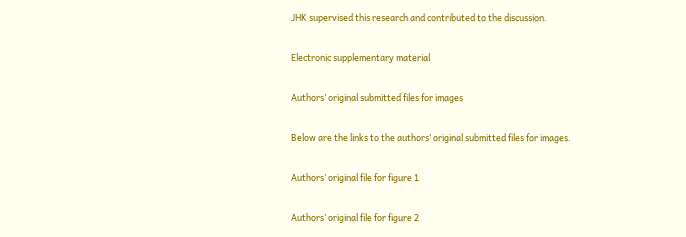JHK supervised this research and contributed to the discussion.

Electronic supplementary material

Authors’ original submitted files for images

Below are the links to the authors’ original submitted files for images.

Authors’ original file for figure 1

Authors’ original file for figure 2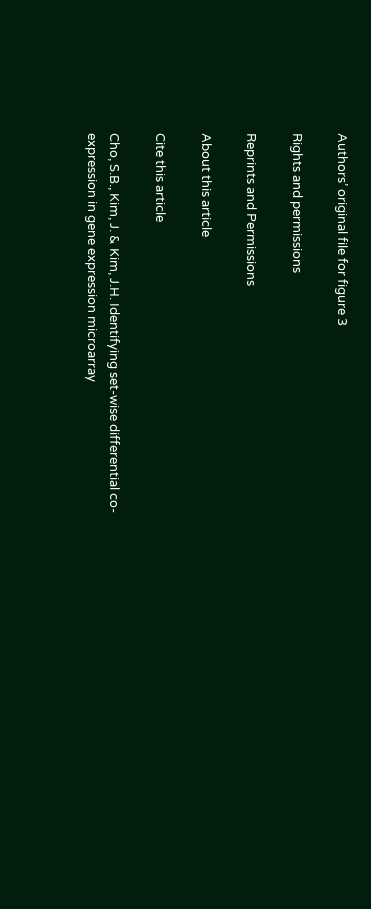Authors’ original file for figure 3

Rights and permissions

Reprints and Permissions

About this article

Cite this article

Cho, S.B., Kim, J. & Kim, J.H. Identifying set-wise differential co-expression in gene expression microarray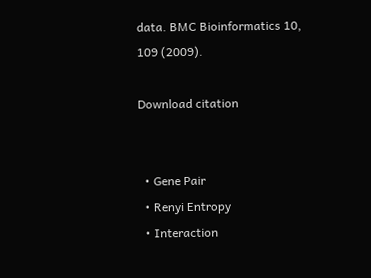data. BMC Bioinformatics 10, 109 (2009).

Download citation


  • Gene Pair
  • Renyi Entropy
  • Interaction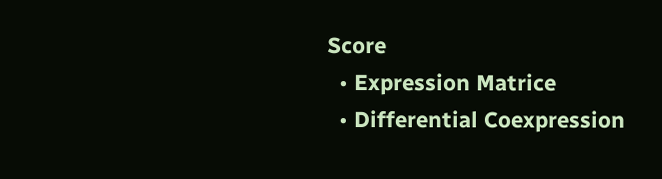Score
  • Expression Matrice
  • Differential Coexpression